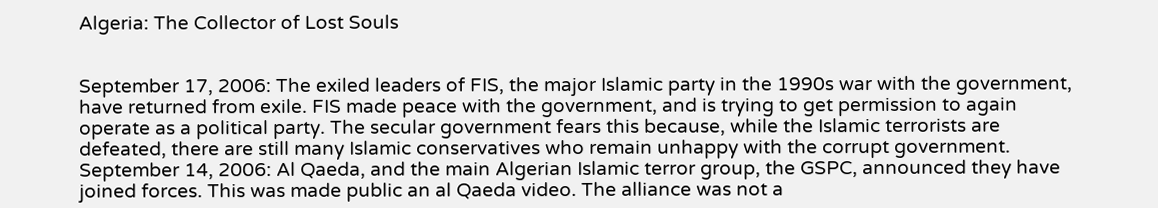Algeria: The Collector of Lost Souls


September 17, 2006: The exiled leaders of FIS, the major Islamic party in the 1990s war with the government, have returned from exile. FIS made peace with the government, and is trying to get permission to again operate as a political party. The secular government fears this because, while the Islamic terrorists are defeated, there are still many Islamic conservatives who remain unhappy with the corrupt government.
September 14, 2006: Al Qaeda, and the main Algerian Islamic terror group, the GSPC, announced they have joined forces. This was made public an al Qaeda video. The alliance was not a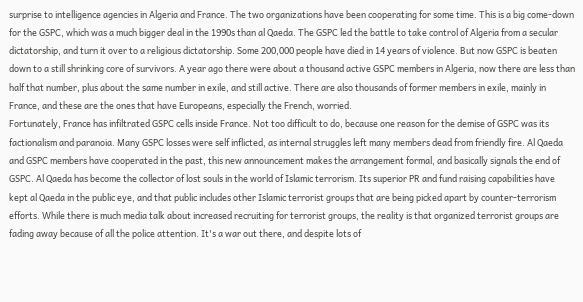surprise to intelligence agencies in Algeria and France. The two organizations have been cooperating for some time. This is a big come-down for the GSPC, which was a much bigger deal in the 1990s than al Qaeda. The GSPC led the battle to take control of Algeria from a secular dictatorship, and turn it over to a religious dictatorship. Some 200,000 people have died in 14 years of violence. But now GSPC is beaten down to a still shrinking core of survivors. A year ago there were about a thousand active GSPC members in Algeria, now there are less than half that number, plus about the same number in exile, and still active. There are also thousands of former members in exile, mainly in France, and these are the ones that have Europeans, especially the French, worried.
Fortunately, France has infiltrated GSPC cells inside France. Not too difficult to do, because one reason for the demise of GSPC was its factionalism and paranoia. Many GSPC losses were self inflicted, as internal struggles left many members dead from friendly fire. Al Qaeda and GSPC members have cooperated in the past, this new announcement makes the arrangement formal, and basically signals the end of GSPC. Al Qaeda has become the collector of lost souls in the world of Islamic terrorism. Its superior PR and fund raising capabilities have kept al Qaeda in the public eye, and that public includes other Islamic terrorist groups that are being picked apart by counter-terrorism efforts. While there is much media talk about increased recruiting for terrorist groups, the reality is that organized terrorist groups are fading away because of all the police attention. It's a war out there, and despite lots of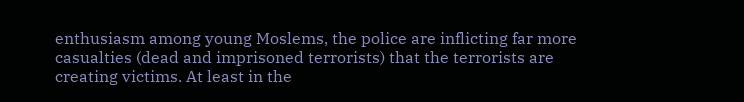enthusiasm among young Moslems, the police are inflicting far more casualties (dead and imprisoned terrorists) that the terrorists are creating victims. At least in the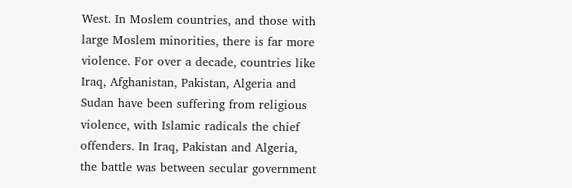West. In Moslem countries, and those with large Moslem minorities, there is far more violence. For over a decade, countries like Iraq, Afghanistan, Pakistan, Algeria and Sudan have been suffering from religious violence, with Islamic radicals the chief offenders. In Iraq, Pakistan and Algeria, the battle was between secular government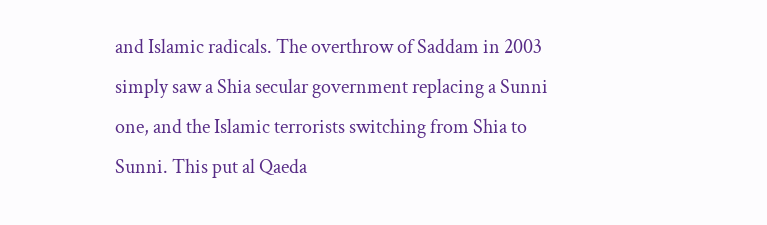and Islamic radicals. The overthrow of Saddam in 2003 simply saw a Shia secular government replacing a Sunni one, and the Islamic terrorists switching from Shia to Sunni. This put al Qaeda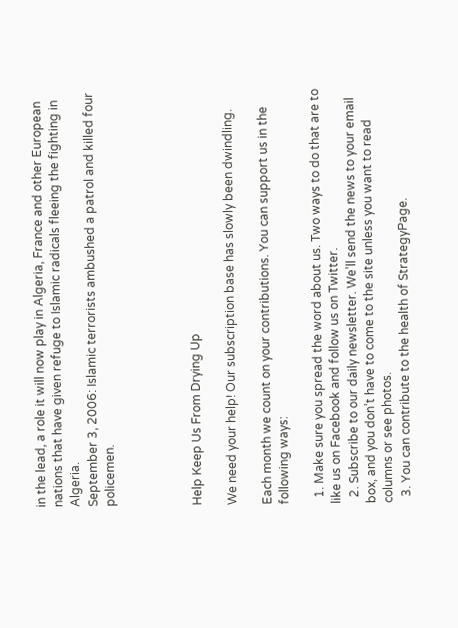in the lead, a role it will now play in Algeria, France and other European nations that have given refuge to Islamic radicals fleeing the fighting in Algeria.
September 3, 2006: Islamic terrorists ambushed a patrol and killed four policemen.




Help Keep Us From Drying Up

We need your help! Our subscription base has slowly been dwindling.

Each month we count on your contributions. You can support us in the following ways:

  1. Make sure you spread the word about us. Two ways to do that are to like us on Facebook and follow us on Twitter.
  2. Subscribe to our daily newsletter. We’ll send the news to your email box, and you don’t have to come to the site unless you want to read columns or see photos.
  3. You can contribute to the health of StrategyPage.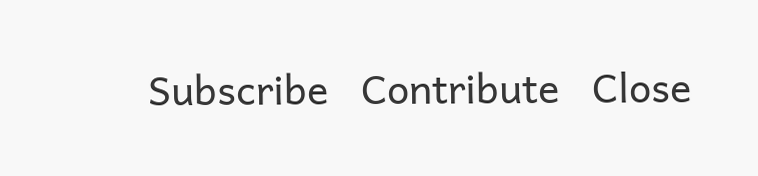Subscribe   Contribute   Close